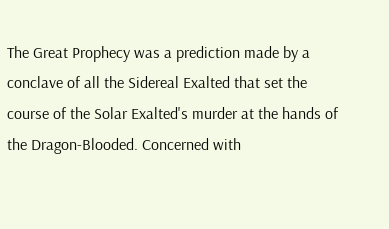The Great Prophecy was a prediction made by a conclave of all the Sidereal Exalted that set the course of the Solar Exalted's murder at the hands of the Dragon-Blooded. Concerned with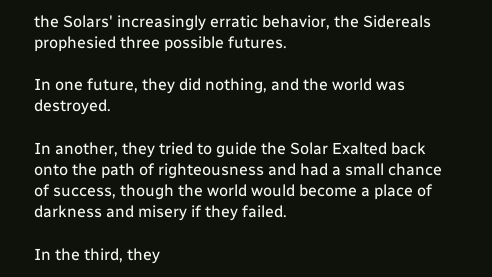the Solars' increasingly erratic behavior, the Sidereals prophesied three possible futures.

In one future, they did nothing, and the world was destroyed.

In another, they tried to guide the Solar Exalted back onto the path of righteousness and had a small chance of success, though the world would become a place of darkness and misery if they failed.

In the third, they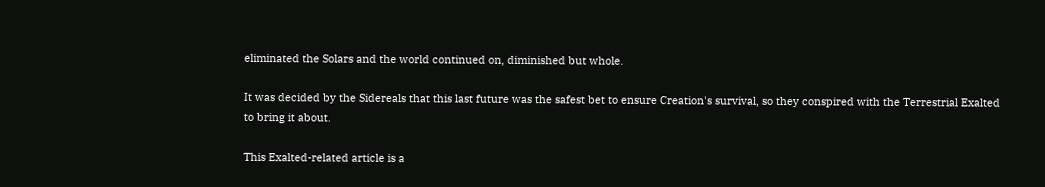eliminated the Solars and the world continued on, diminished but whole.

It was decided by the Sidereals that this last future was the safest bet to ensure Creation's survival, so they conspired with the Terrestrial Exalted to bring it about.

This Exalted-related article is a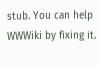stub. You can help WWWiki by fixing it.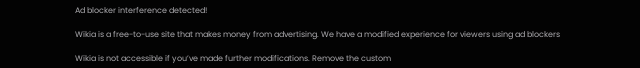Ad blocker interference detected!

Wikia is a free-to-use site that makes money from advertising. We have a modified experience for viewers using ad blockers

Wikia is not accessible if you’ve made further modifications. Remove the custom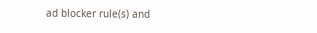ad blocker rule(s) and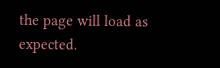the page will load as expected.